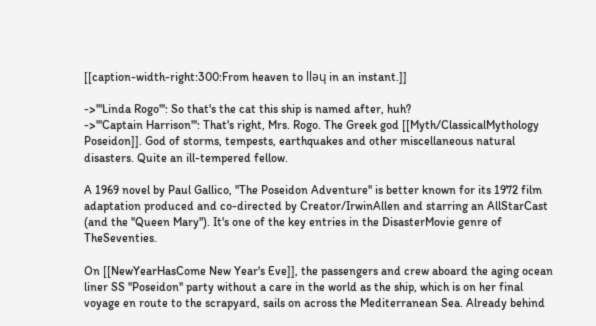[[caption-width-right:300:From heaven to llǝɥ in an instant.]]

->'''Linda Rogo''': So that's the cat this ship is named after, huh?
->'''Captain Harrison''': That's right, Mrs. Rogo. The Greek god [[Myth/ClassicalMythology Poseidon]]. God of storms, tempests, earthquakes and other miscellaneous natural disasters. Quite an ill-tempered fellow.

A 1969 novel by Paul Gallico, ''The Poseidon Adventure'' is better known for its 1972 film adaptation produced and co-directed by Creator/IrwinAllen and starring an AllStarCast (and the ''Queen Mary''). It's one of the key entries in the DisasterMovie genre of TheSeventies.

On [[NewYearHasCome New Year's Eve]], the passengers and crew aboard the aging ocean liner SS ''Poseidon'' party without a care in the world as the ship, which is on her final voyage en route to the scrapyard, sails on across the Mediterranean Sea. Already behind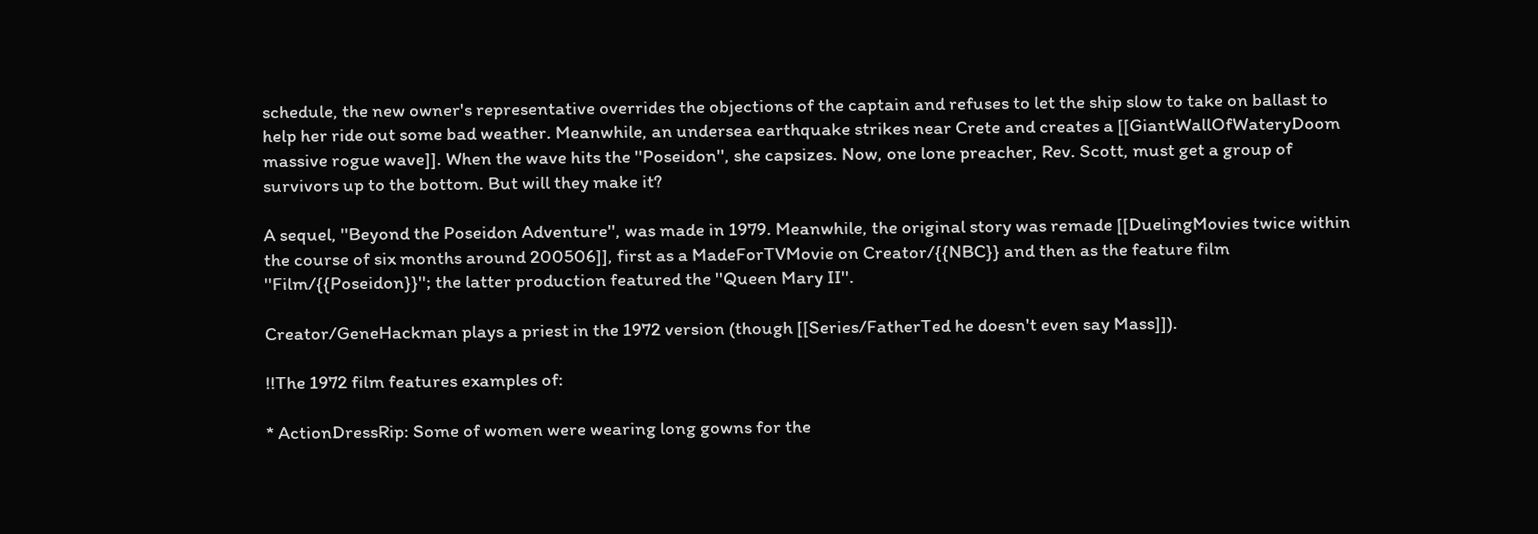schedule, the new owner's representative overrides the objections of the captain and refuses to let the ship slow to take on ballast to help her ride out some bad weather. Meanwhile, an undersea earthquake strikes near Crete and creates a [[GiantWallOfWateryDoom massive rogue wave]]. When the wave hits the ''Poseidon'', she capsizes. Now, one lone preacher, Rev. Scott, must get a group of survivors up to the bottom. But will they make it?

A sequel, ''Beyond the Poseidon Adventure'', was made in 1979. Meanwhile, the original story was remade [[DuelingMovies twice within the course of six months around 200506]], first as a MadeForTVMovie on Creator/{{NBC}} and then as the feature film ''Film/{{Poseidon}}''; the latter production featured the ''Queen Mary II''.

Creator/GeneHackman plays a priest in the 1972 version (though [[Series/FatherTed he doesn't even say Mass]]).

!!The 1972 film features examples of:

* ActionDressRip: Some of women were wearing long gowns for the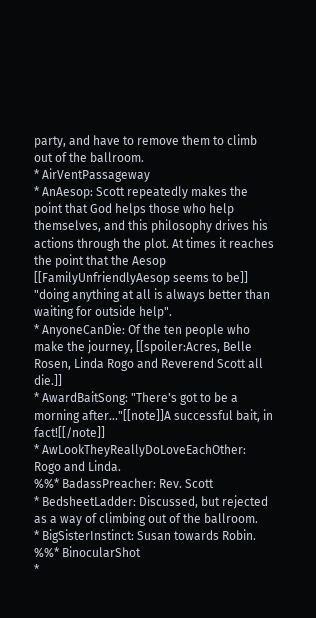party, and have to remove them to climb out of the ballroom.
* AirVentPassageway
* AnAesop: Scott repeatedly makes the point that God helps those who help themselves, and this philosophy drives his actions through the plot. At times it reaches the point that the Aesop [[FamilyUnfriendlyAesop seems to be]] "doing anything at all is always better than waiting for outside help".
* AnyoneCanDie: Of the ten people who make the journey, [[spoiler:Acres, Belle Rosen, Linda Rogo and Reverend Scott all die.]]
* AwardBaitSong: "There's got to be a morning after..."[[note]]A successful bait, in fact![[/note]]
* AwLookTheyReallyDoLoveEachOther: Rogo and Linda.
%%* BadassPreacher: Rev. Scott
* BedsheetLadder: Discussed, but rejected as a way of climbing out of the ballroom.
* BigSisterInstinct: Susan towards Robin.
%%* BinocularShot
*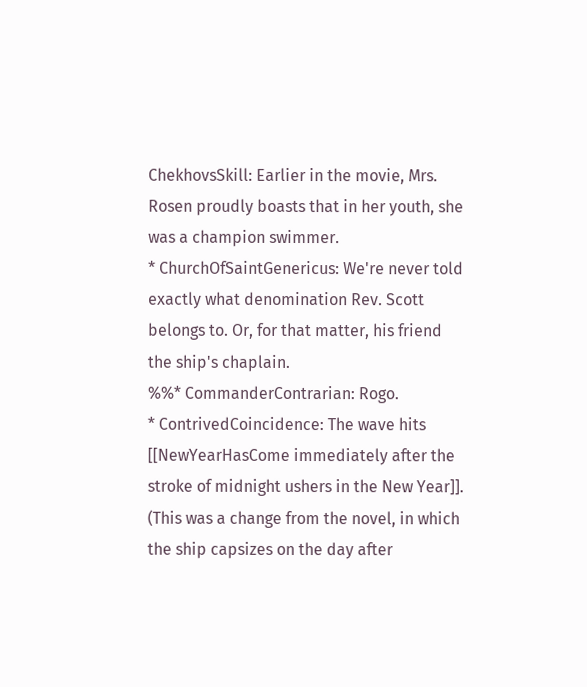ChekhovsSkill: Earlier in the movie, Mrs. Rosen proudly boasts that in her youth, she was a champion swimmer.
* ChurchOfSaintGenericus: We're never told exactly what denomination Rev. Scott belongs to. Or, for that matter, his friend the ship's chaplain.
%%* CommanderContrarian: Rogo.
* ContrivedCoincidence: The wave hits [[NewYearHasCome immediately after the stroke of midnight ushers in the New Year]]. (This was a change from the novel, in which the ship capsizes on the day after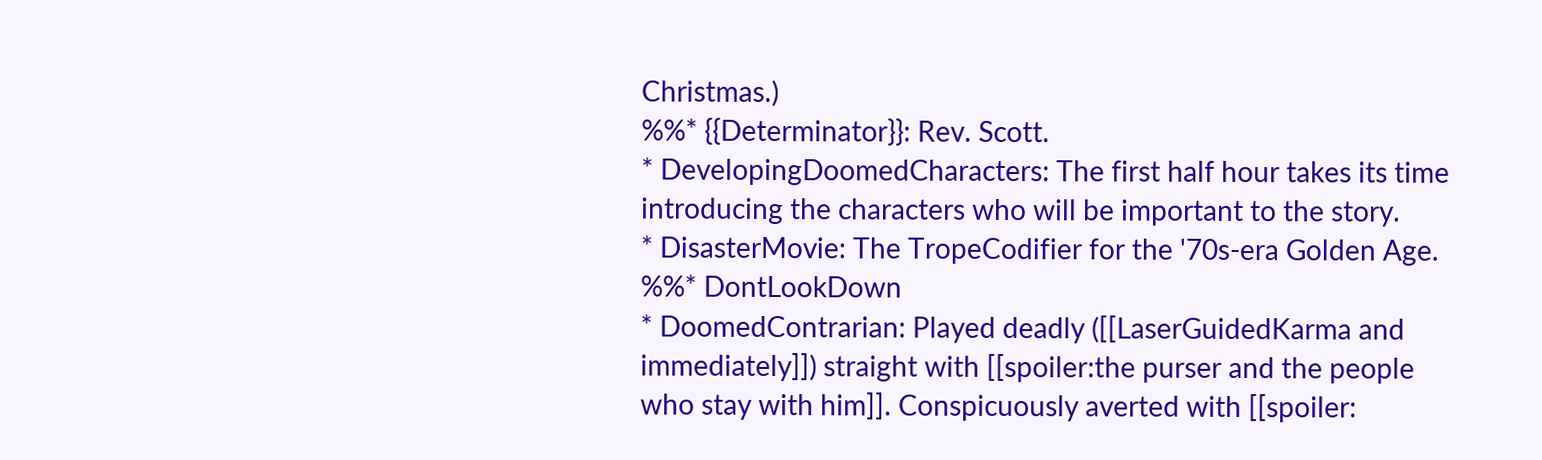Christmas.)
%%* {{Determinator}}: Rev. Scott.
* DevelopingDoomedCharacters: The first half hour takes its time introducing the characters who will be important to the story.
* DisasterMovie: The TropeCodifier for the '70s-era Golden Age.
%%* DontLookDown
* DoomedContrarian: Played deadly ([[LaserGuidedKarma and immediately]]) straight with [[spoiler:the purser and the people who stay with him]]. Conspicuously averted with [[spoiler: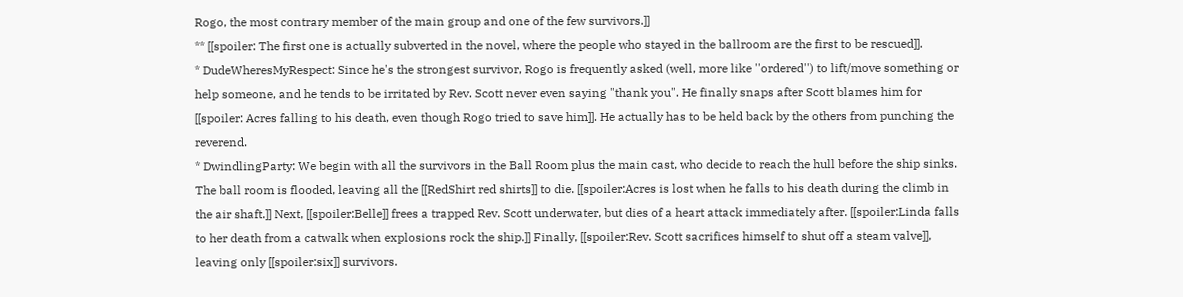Rogo, the most contrary member of the main group and one of the few survivors.]]
** [[spoiler: The first one is actually subverted in the novel, where the people who stayed in the ballroom are the first to be rescued]].
* DudeWheresMyRespect: Since he's the strongest survivor, Rogo is frequently asked (well, more like ''ordered'') to lift/move something or help someone, and he tends to be irritated by Rev. Scott never even saying "thank you". He finally snaps after Scott blames him for [[spoiler: Acres falling to his death, even though Rogo tried to save him]]. He actually has to be held back by the others from punching the reverend.
* DwindlingParty: We begin with all the survivors in the Ball Room plus the main cast, who decide to reach the hull before the ship sinks. The ball room is flooded, leaving all the [[RedShirt red shirts]] to die. [[spoiler:Acres is lost when he falls to his death during the climb in the air shaft.]] Next, [[spoiler:Belle]] frees a trapped Rev. Scott underwater, but dies of a heart attack immediately after. [[spoiler:Linda falls to her death from a catwalk when explosions rock the ship.]] Finally, [[spoiler:Rev. Scott sacrifices himself to shut off a steam valve]], leaving only [[spoiler:six]] survivors.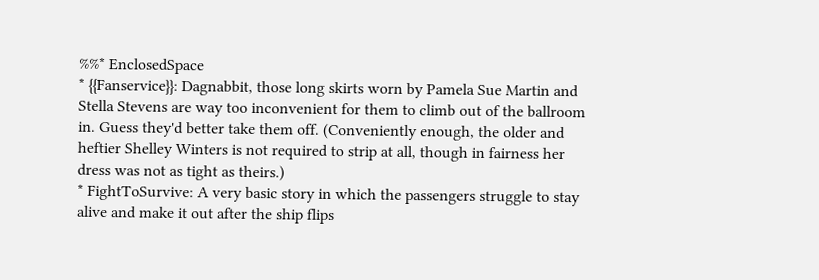%%* EnclosedSpace
* {{Fanservice}}: Dagnabbit, those long skirts worn by Pamela Sue Martin and Stella Stevens are way too inconvenient for them to climb out of the ballroom in. Guess they'd better take them off. (Conveniently enough, the older and heftier Shelley Winters is not required to strip at all, though in fairness her dress was not as tight as theirs.)
* FightToSurvive: A very basic story in which the passengers struggle to stay alive and make it out after the ship flips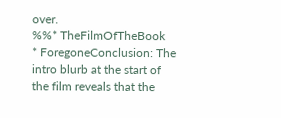over.
%%* TheFilmOfTheBook
* ForegoneConclusion: The intro blurb at the start of the film reveals that the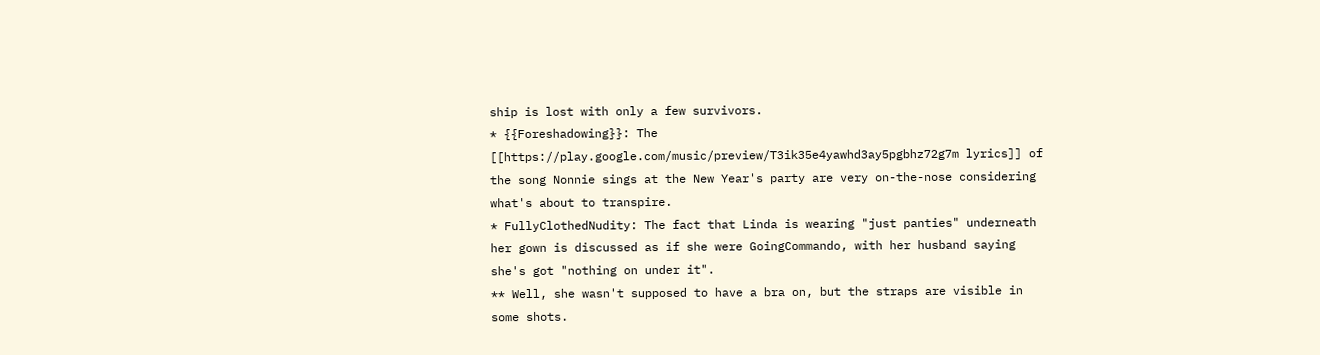ship is lost with only a few survivors.
* {{Foreshadowing}}: The [[https://play.google.com/music/preview/T3ik35e4yawhd3ay5pgbhz72g7m lyrics]] of the song Nonnie sings at the New Year's party are very on-the-nose considering what's about to transpire.
* FullyClothedNudity: The fact that Linda is wearing "just panties" underneath her gown is discussed as if she were GoingCommando, with her husband saying she's got "nothing on under it".
** Well, she wasn't supposed to have a bra on, but the straps are visible in some shots.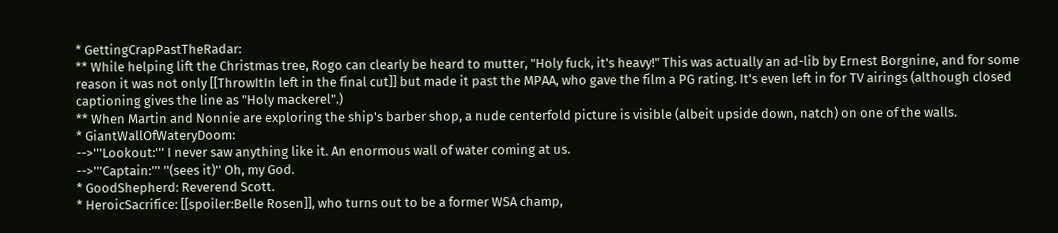* GettingCrapPastTheRadar:
** While helping lift the Christmas tree, Rogo can clearly be heard to mutter, "Holy fuck, it's heavy!" This was actually an ad-lib by Ernest Borgnine, and for some reason it was not only [[ThrowItIn left in the final cut]] but made it past the MPAA, who gave the film a PG rating. It's even left in for TV airings (although closed captioning gives the line as "Holy mackerel".)
** When Martin and Nonnie are exploring the ship's barber shop, a nude centerfold picture is visible (albeit upside down, natch) on one of the walls.
* GiantWallOfWateryDoom:
-->'''Lookout:''' I never saw anything like it. An enormous wall of water coming at us.
-->'''Captain:''' ''(sees it)'' Oh, my God.
* GoodShepherd: Reverend Scott.
* HeroicSacrifice: [[spoiler:Belle Rosen]], who turns out to be a former WSA champ,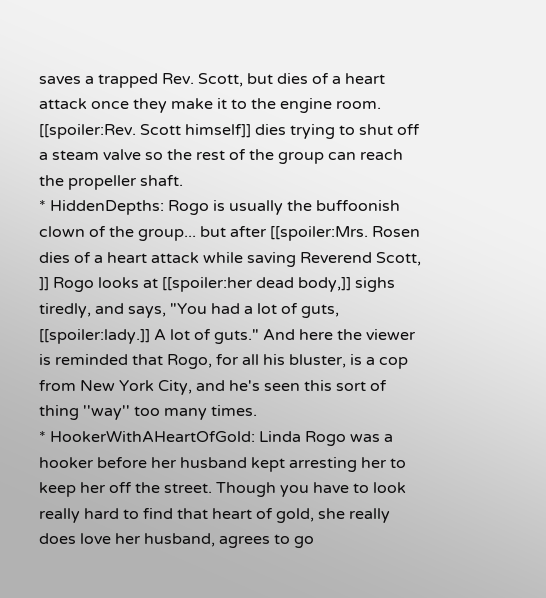saves a trapped Rev. Scott, but dies of a heart attack once they make it to the engine room. [[spoiler:Rev. Scott himself]] dies trying to shut off a steam valve so the rest of the group can reach the propeller shaft.
* HiddenDepths: Rogo is usually the buffoonish clown of the group... but after [[spoiler:Mrs. Rosen dies of a heart attack while saving Reverend Scott, ]] Rogo looks at [[spoiler:her dead body,]] sighs tiredly, and says, "You had a lot of guts, [[spoiler:lady.]] A lot of guts." And here the viewer is reminded that Rogo, for all his bluster, is a cop from New York City, and he's seen this sort of thing ''way'' too many times.
* HookerWithAHeartOfGold: Linda Rogo was a hooker before her husband kept arresting her to keep her off the street. Though you have to look really hard to find that heart of gold, she really does love her husband, agrees to go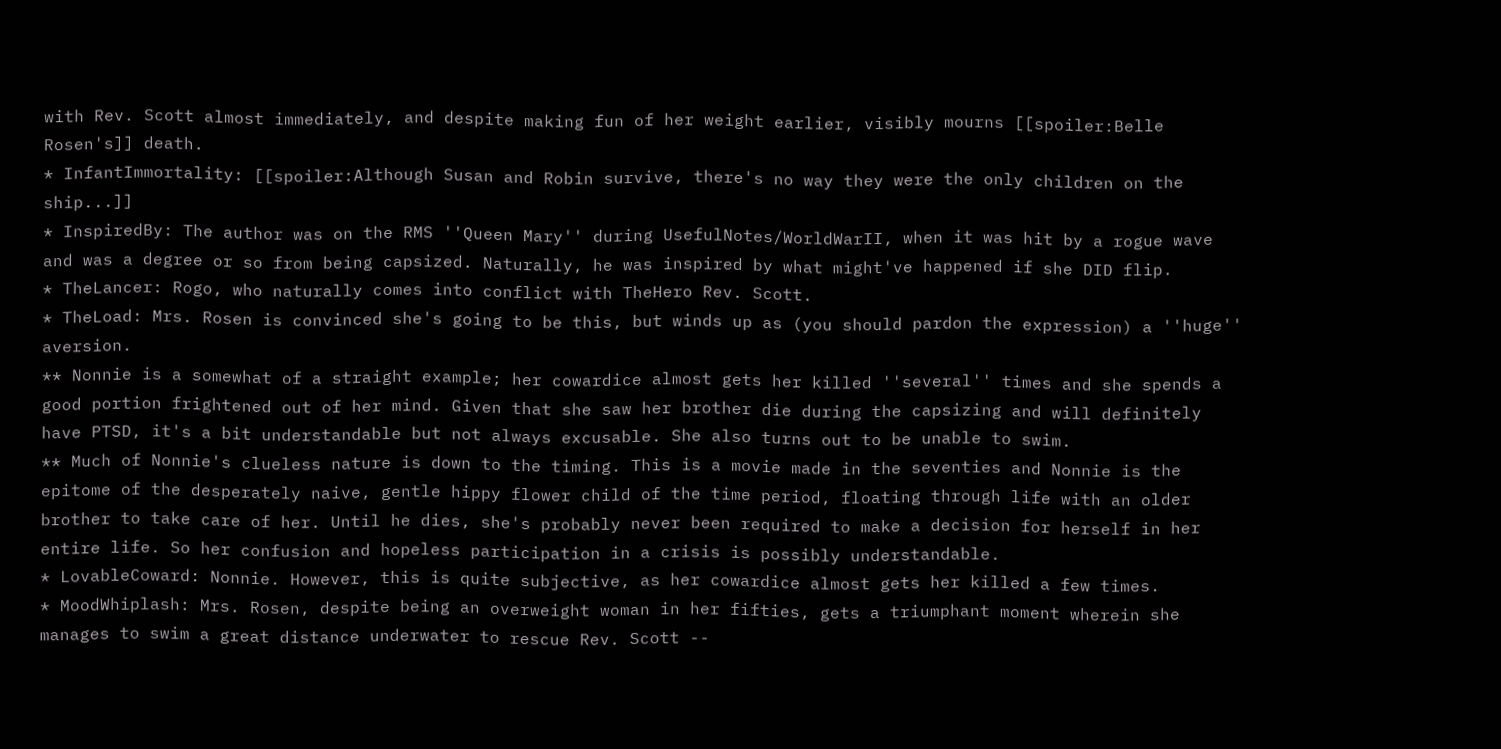with Rev. Scott almost immediately, and despite making fun of her weight earlier, visibly mourns [[spoiler:Belle Rosen's]] death.
* InfantImmortality: [[spoiler:Although Susan and Robin survive, there's no way they were the only children on the ship...]]
* InspiredBy: The author was on the RMS ''Queen Mary'' during UsefulNotes/WorldWarII, when it was hit by a rogue wave and was a degree or so from being capsized. Naturally, he was inspired by what might've happened if she DID flip.
* TheLancer: Rogo, who naturally comes into conflict with TheHero Rev. Scott.
* TheLoad: Mrs. Rosen is convinced she's going to be this, but winds up as (you should pardon the expression) a ''huge'' aversion.
** Nonnie is a somewhat of a straight example; her cowardice almost gets her killed ''several'' times and she spends a good portion frightened out of her mind. Given that she saw her brother die during the capsizing and will definitely have PTSD, it's a bit understandable but not always excusable. She also turns out to be unable to swim.
** Much of Nonnie's clueless nature is down to the timing. This is a movie made in the seventies and Nonnie is the epitome of the desperately naive, gentle hippy flower child of the time period, floating through life with an older brother to take care of her. Until he dies, she's probably never been required to make a decision for herself in her entire life. So her confusion and hopeless participation in a crisis is possibly understandable.
* LovableCoward: Nonnie. However, this is quite subjective, as her cowardice almost gets her killed a few times.
* MoodWhiplash: Mrs. Rosen, despite being an overweight woman in her fifties, gets a triumphant moment wherein she manages to swim a great distance underwater to rescue Rev. Scott --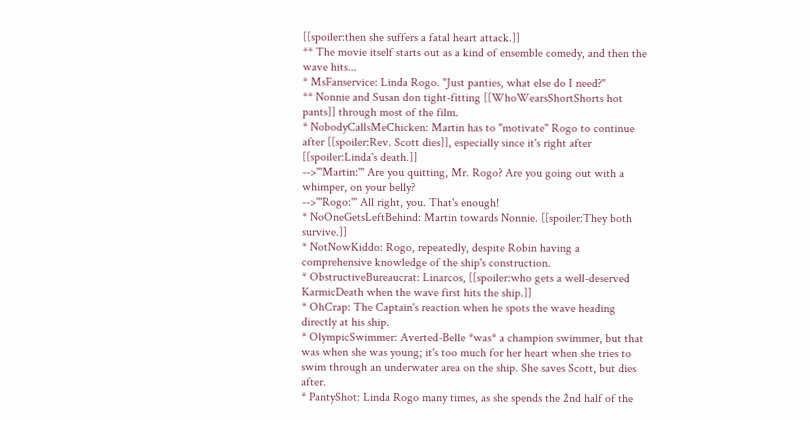[[spoiler:then she suffers a fatal heart attack.]]
** The movie itself starts out as a kind of ensemble comedy, and then the wave hits...
* MsFanservice: Linda Rogo. "Just panties, what else do I need?"
** Nonnie and Susan don tight-fitting [[WhoWearsShortShorts hot pants]] through most of the film.
* NobodyCallsMeChicken: Martin has to "motivate" Rogo to continue after [[spoiler:Rev. Scott dies]], especially since it's right after [[spoiler:Linda's death.]]
-->'''Martin:''' Are you quitting, Mr. Rogo? Are you going out with a whimper, on your belly?
-->'''Rogo:''' All right, you. That's enough!
* NoOneGetsLeftBehind: Martin towards Nonnie. [[spoiler:They both survive.]]
* NotNowKiddo: Rogo, repeatedly, despite Robin having a comprehensive knowledge of the ship's construction.
* ObstructiveBureaucrat: Linarcos, [[spoiler:who gets a well-deserved KarmicDeath when the wave first hits the ship.]]
* OhCrap: The Captain's reaction when he spots the wave heading directly at his ship.
* OlympicSwimmer: Averted-Belle *was* a champion swimmer, but that was when she was young; it's too much for her heart when she tries to swim through an underwater area on the ship. She saves Scott, but dies after.
* PantyShot: Linda Rogo many times, as she spends the 2nd half of the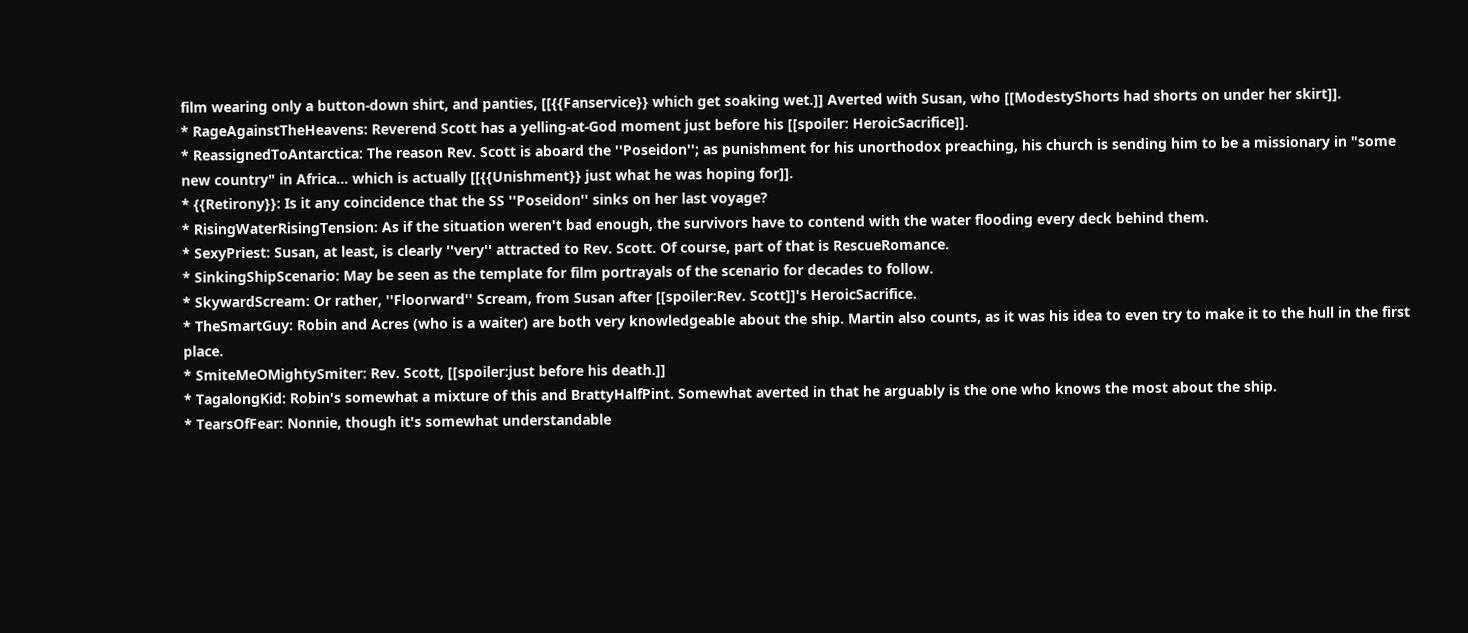film wearing only a button-down shirt, and panties, [[{{Fanservice}} which get soaking wet.]] Averted with Susan, who [[ModestyShorts had shorts on under her skirt]].
* RageAgainstTheHeavens: Reverend Scott has a yelling-at-God moment just before his [[spoiler: HeroicSacrifice]].
* ReassignedToAntarctica: The reason Rev. Scott is aboard the ''Poseidon''; as punishment for his unorthodox preaching, his church is sending him to be a missionary in "some new country" in Africa... which is actually [[{{Unishment}} just what he was hoping for]].
* {{Retirony}}: Is it any coincidence that the SS ''Poseidon'' sinks on her last voyage?
* RisingWaterRisingTension: As if the situation weren't bad enough, the survivors have to contend with the water flooding every deck behind them.
* SexyPriest: Susan, at least, is clearly ''very'' attracted to Rev. Scott. Of course, part of that is RescueRomance.
* SinkingShipScenario: May be seen as the template for film portrayals of the scenario for decades to follow.
* SkywardScream: Or rather, ''Floorward'' Scream, from Susan after [[spoiler:Rev. Scott]]'s HeroicSacrifice.
* TheSmartGuy: Robin and Acres (who is a waiter) are both very knowledgeable about the ship. Martin also counts, as it was his idea to even try to make it to the hull in the first place.
* SmiteMeOMightySmiter: Rev. Scott, [[spoiler:just before his death.]]
* TagalongKid: Robin's somewhat a mixture of this and BrattyHalfPint. Somewhat averted in that he arguably is the one who knows the most about the ship.
* TearsOfFear: Nonnie, though it's somewhat understandable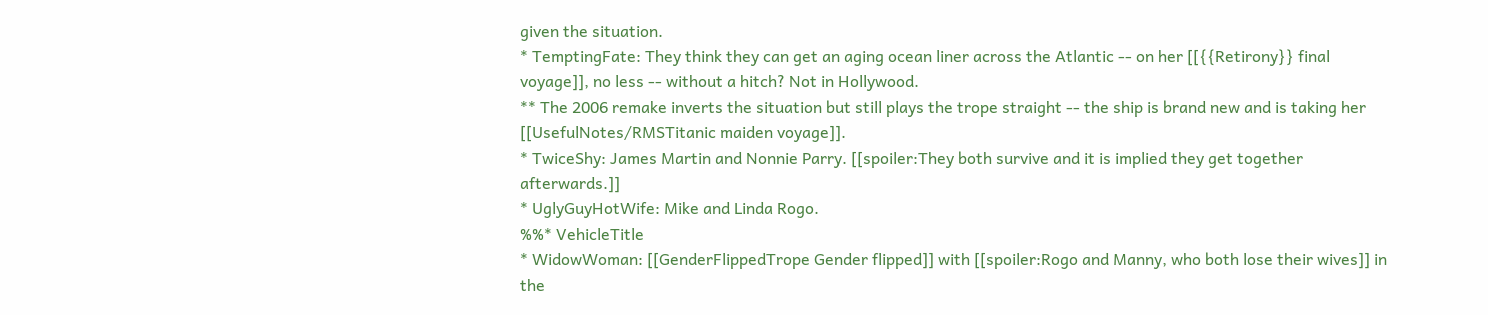given the situation.
* TemptingFate: They think they can get an aging ocean liner across the Atlantic -- on her [[{{Retirony}} final voyage]], no less -- without a hitch? Not in Hollywood.
** The 2006 remake inverts the situation but still plays the trope straight -- the ship is brand new and is taking her [[UsefulNotes/RMSTitanic maiden voyage]].
* TwiceShy: James Martin and Nonnie Parry. [[spoiler:They both survive and it is implied they get together afterwards.]]
* UglyGuyHotWife: Mike and Linda Rogo.
%%* VehicleTitle
* WidowWoman: [[GenderFlippedTrope Gender flipped]] with [[spoiler:Rogo and Manny, who both lose their wives]] in the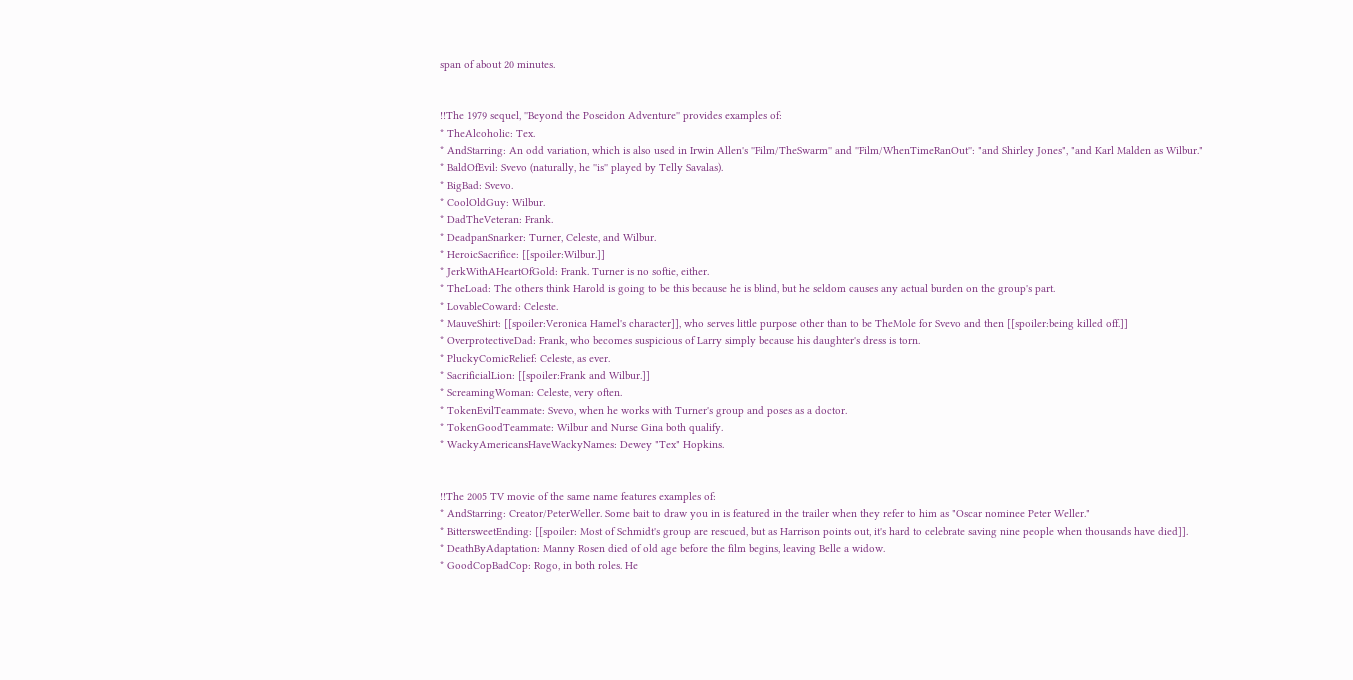span of about 20 minutes.


!!The 1979 sequel, ''Beyond the Poseidon Adventure'' provides examples of:
* TheAlcoholic: Tex.
* AndStarring: An odd variation, which is also used in Irwin Allen's ''Film/TheSwarm'' and ''Film/WhenTimeRanOut'': "and Shirley Jones", "and Karl Malden as Wilbur."
* BaldOfEvil: Svevo (naturally, he ''is'' played by Telly Savalas).
* BigBad: Svevo.
* CoolOldGuy: Wilbur.
* DadTheVeteran: Frank.
* DeadpanSnarker: Turner, Celeste, and Wilbur.
* HeroicSacrifice: [[spoiler:Wilbur.]]
* JerkWithAHeartOfGold: Frank. Turner is no softie, either.
* TheLoad: The others think Harold is going to be this because he is blind, but he seldom causes any actual burden on the group's part.
* LovableCoward: Celeste.
* MauveShirt: [[spoiler:Veronica Hamel's character]], who serves little purpose other than to be TheMole for Svevo and then [[spoiler:being killed off.]]
* OverprotectiveDad: Frank, who becomes suspicious of Larry simply because his daughter's dress is torn.
* PluckyComicRelief: Celeste, as ever.
* SacrificialLion: [[spoiler:Frank and Wilbur.]]
* ScreamingWoman: Celeste, very often.
* TokenEvilTeammate: Svevo, when he works with Turner's group and poses as a doctor.
* TokenGoodTeammate: Wilbur and Nurse Gina both qualify.
* WackyAmericansHaveWackyNames: Dewey "Tex" Hopkins.


!!The 2005 TV movie of the same name features examples of:
* AndStarring: Creator/PeterWeller. Some bait to draw you in is featured in the trailer when they refer to him as "Oscar nominee Peter Weller."
* BittersweetEnding: [[spoiler: Most of Schmidt's group are rescued, but as Harrison points out, it's hard to celebrate saving nine people when thousands have died]].
* DeathByAdaptation: Manny Rosen died of old age before the film begins, leaving Belle a widow.
* GoodCopBadCop: Rogo, in both roles. He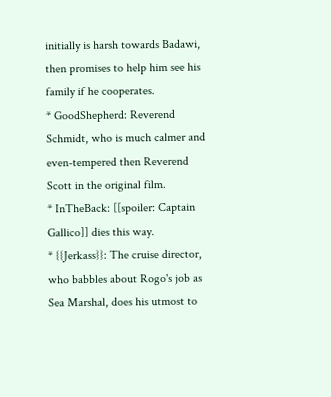initially is harsh towards Badawi, then promises to help him see his family if he cooperates.
* GoodShepherd: Reverend Schmidt, who is much calmer and even-tempered then Reverend Scott in the original film.
* InTheBack: [[spoiler: Captain Gallico]] dies this way.
* {{Jerkass}}: The cruise director, who babbles about Rogo's job as Sea Marshal, does his utmost to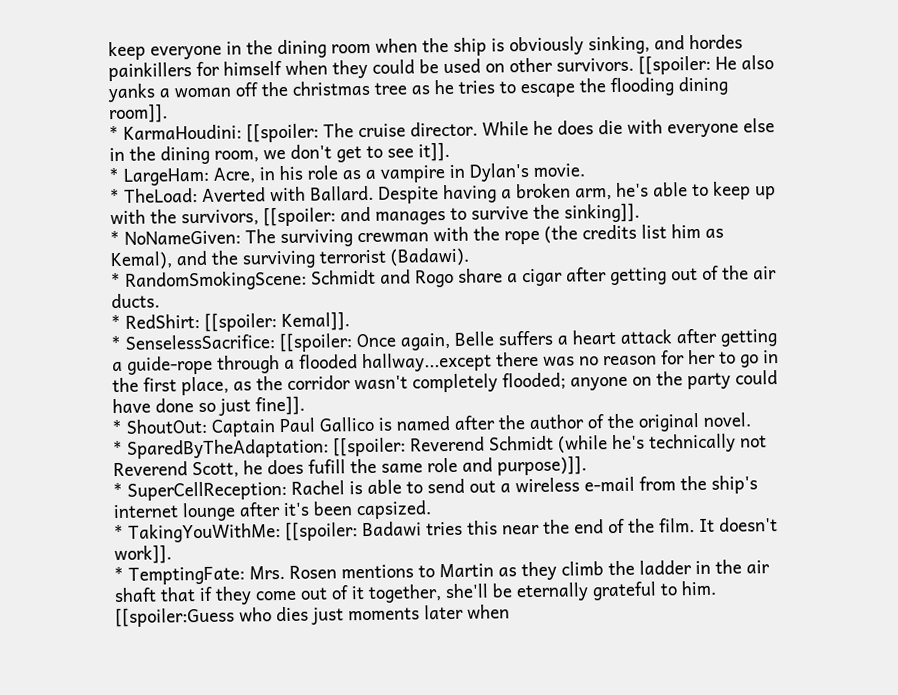keep everyone in the dining room when the ship is obviously sinking, and hordes painkillers for himself when they could be used on other survivors. [[spoiler: He also yanks a woman off the christmas tree as he tries to escape the flooding dining room]].
* KarmaHoudini: [[spoiler: The cruise director. While he does die with everyone else in the dining room, we don't get to see it]].
* LargeHam: Acre, in his role as a vampire in Dylan's movie.
* TheLoad: Averted with Ballard. Despite having a broken arm, he's able to keep up with the survivors, [[spoiler: and manages to survive the sinking]].
* NoNameGiven: The surviving crewman with the rope (the credits list him as Kemal), and the surviving terrorist (Badawi).
* RandomSmokingScene: Schmidt and Rogo share a cigar after getting out of the air ducts.
* RedShirt: [[spoiler: Kemal]].
* SenselessSacrifice: [[spoiler: Once again, Belle suffers a heart attack after getting a guide-rope through a flooded hallway...except there was no reason for her to go in the first place, as the corridor wasn't completely flooded; anyone on the party could have done so just fine]].
* ShoutOut: Captain Paul Gallico is named after the author of the original novel.
* SparedByTheAdaptation: [[spoiler: Reverend Schmidt (while he's technically not Reverend Scott, he does fufill the same role and purpose)]].
* SuperCellReception: Rachel is able to send out a wireless e-mail from the ship's internet lounge after it's been capsized.
* TakingYouWithMe: [[spoiler: Badawi tries this near the end of the film. It doesn't work]].
* TemptingFate: Mrs. Rosen mentions to Martin as they climb the ladder in the air shaft that if they come out of it together, she'll be eternally grateful to him. [[spoiler:Guess who dies just moments later when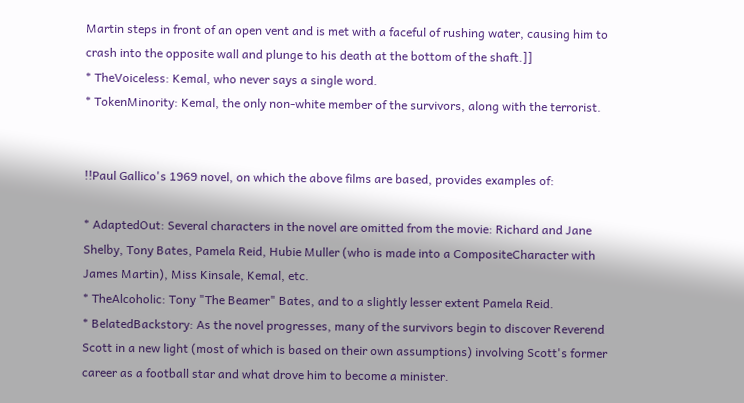Martin steps in front of an open vent and is met with a faceful of rushing water, causing him to crash into the opposite wall and plunge to his death at the bottom of the shaft.]]
* TheVoiceless: Kemal, who never says a single word.
* TokenMinority: Kemal, the only non-white member of the survivors, along with the terrorist.


!!Paul Gallico's 1969 novel, on which the above films are based, provides examples of:

* AdaptedOut: Several characters in the novel are omitted from the movie: Richard and Jane Shelby, Tony Bates, Pamela Reid, Hubie Muller (who is made into a CompositeCharacter with James Martin), Miss Kinsale, Kemal, etc.
* TheAlcoholic: Tony "The Beamer" Bates, and to a slightly lesser extent Pamela Reid.
* BelatedBackstory: As the novel progresses, many of the survivors begin to discover Reverend Scott in a new light (most of which is based on their own assumptions) involving Scott's former career as a football star and what drove him to become a minister.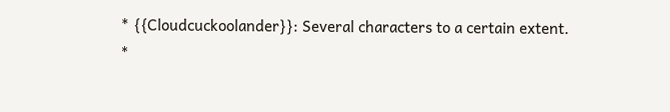* {{Cloudcuckoolander}}: Several characters to a certain extent.
*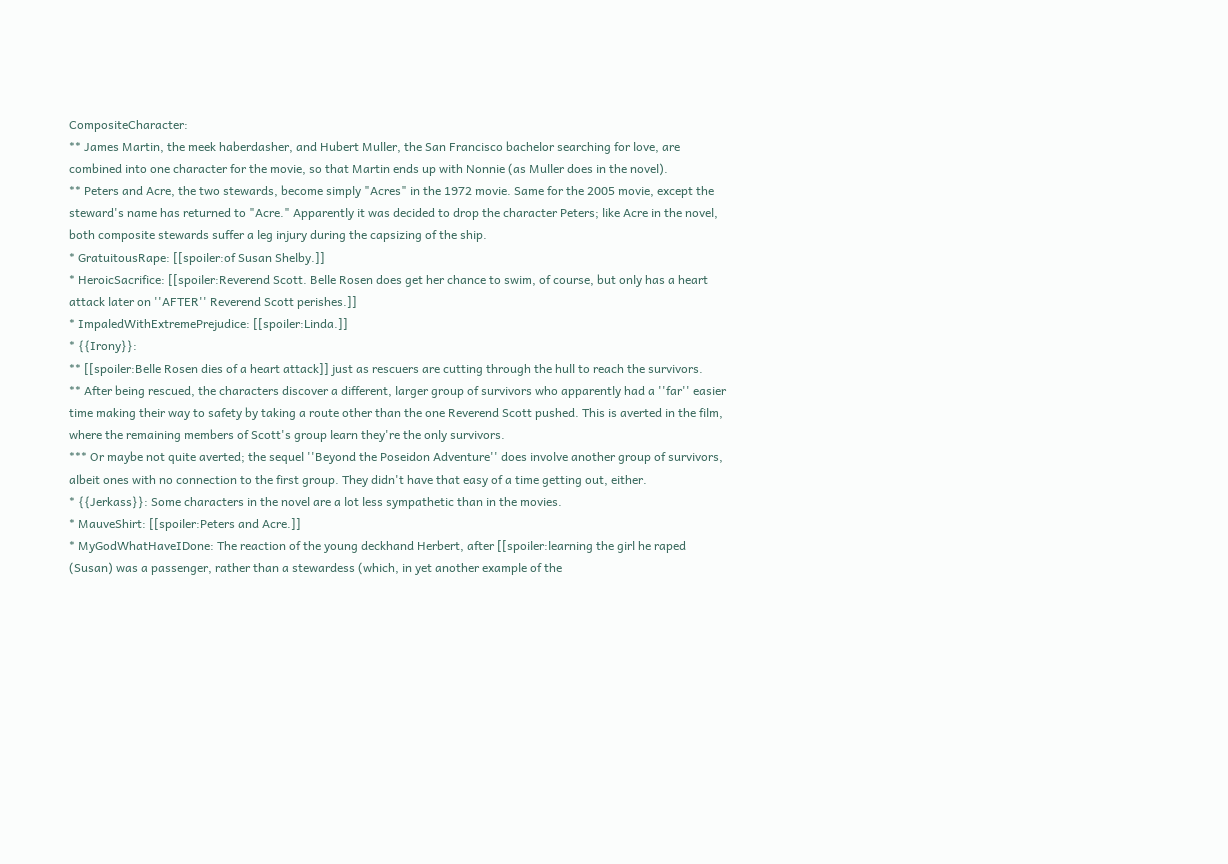CompositeCharacter:
** James Martin, the meek haberdasher, and Hubert Muller, the San Francisco bachelor searching for love, are combined into one character for the movie, so that Martin ends up with Nonnie (as Muller does in the novel).
** Peters and Acre, the two stewards, become simply "Acres" in the 1972 movie. Same for the 2005 movie, except the steward's name has returned to "Acre." Apparently it was decided to drop the character Peters; like Acre in the novel, both composite stewards suffer a leg injury during the capsizing of the ship.
* GratuitousRape: [[spoiler:of Susan Shelby.]]
* HeroicSacrifice: [[spoiler:Reverend Scott. Belle Rosen does get her chance to swim, of course, but only has a heart attack later on ''AFTER'' Reverend Scott perishes.]]
* ImpaledWithExtremePrejudice: [[spoiler:Linda.]]
* {{Irony}}:
** [[spoiler:Belle Rosen dies of a heart attack]] just as rescuers are cutting through the hull to reach the survivors.
** After being rescued, the characters discover a different, larger group of survivors who apparently had a ''far'' easier time making their way to safety by taking a route other than the one Reverend Scott pushed. This is averted in the film, where the remaining members of Scott's group learn they're the only survivors.
*** Or maybe not quite averted; the sequel ''Beyond the Poseidon Adventure'' does involve another group of survivors, albeit ones with no connection to the first group. They didn't have that easy of a time getting out, either.
* {{Jerkass}}: Some characters in the novel are a lot less sympathetic than in the movies.
* MauveShirt: [[spoiler:Peters and Acre.]]
* MyGodWhatHaveIDone: The reaction of the young deckhand Herbert, after [[spoiler:learning the girl he raped (Susan) was a passenger, rather than a stewardess (which, in yet another example of the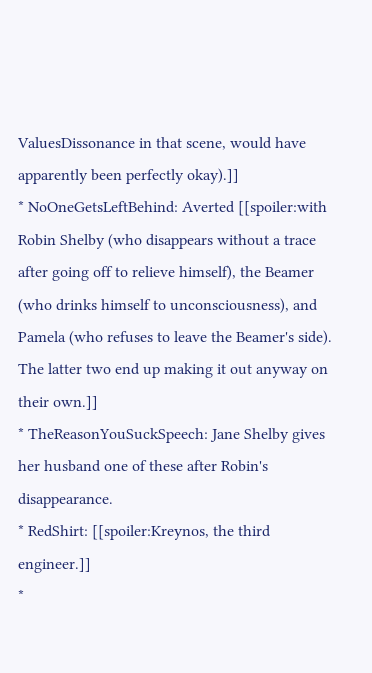ValuesDissonance in that scene, would have apparently been perfectly okay).]]
* NoOneGetsLeftBehind: Averted [[spoiler:with Robin Shelby (who disappears without a trace after going off to relieve himself), the Beamer (who drinks himself to unconsciousness), and Pamela (who refuses to leave the Beamer's side). The latter two end up making it out anyway on their own.]]
* TheReasonYouSuckSpeech: Jane Shelby gives her husband one of these after Robin's disappearance.
* RedShirt: [[spoiler:Kreynos, the third engineer.]]
*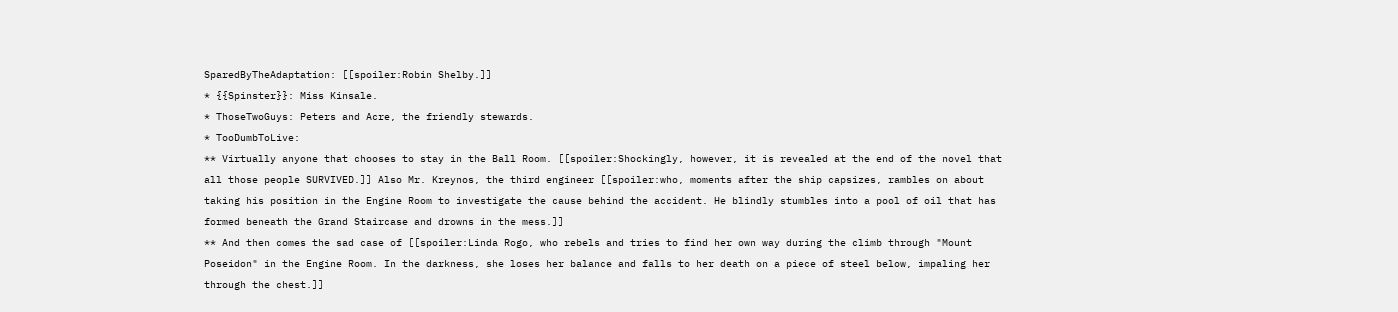SparedByTheAdaptation: [[spoiler:Robin Shelby.]]
* {{Spinster}}: Miss Kinsale.
* ThoseTwoGuys: Peters and Acre, the friendly stewards.
* TooDumbToLive:
** Virtually anyone that chooses to stay in the Ball Room. [[spoiler:Shockingly, however, it is revealed at the end of the novel that all those people SURVIVED.]] Also Mr. Kreynos, the third engineer [[spoiler:who, moments after the ship capsizes, rambles on about taking his position in the Engine Room to investigate the cause behind the accident. He blindly stumbles into a pool of oil that has formed beneath the Grand Staircase and drowns in the mess.]]
** And then comes the sad case of [[spoiler:Linda Rogo, who rebels and tries to find her own way during the climb through "Mount Poseidon" in the Engine Room. In the darkness, she loses her balance and falls to her death on a piece of steel below, impaling her through the chest.]]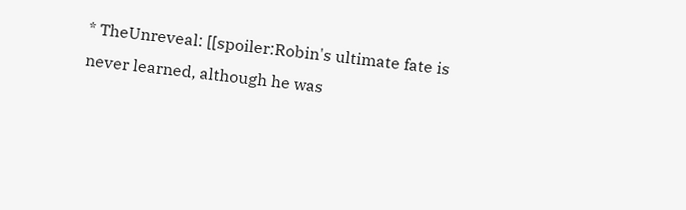* TheUnreveal: [[spoiler:Robin's ultimate fate is never learned, although he was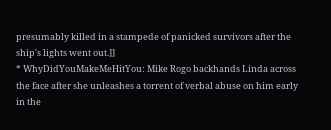presumably killed in a stampede of panicked survivors after the ship's lights went out.]]
* WhyDidYouMakeMeHitYou: Mike Rogo backhands Linda across the face after she unleashes a torrent of verbal abuse on him early in the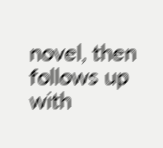novel, then follows up with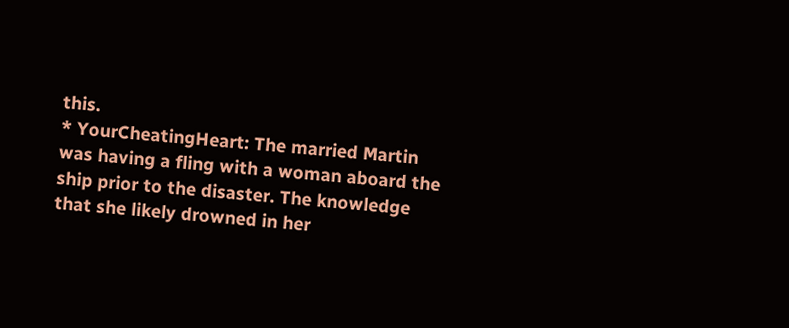this.
* YourCheatingHeart: The married Martin was having a fling with a woman aboard the ship prior to the disaster. The knowledge that she likely drowned in her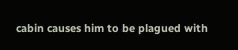cabin causes him to be plagued with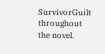SurvivorGuilt throughout the novel.